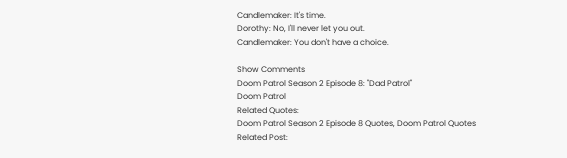Candlemaker: It's time.
Dorothy: No, I'll never let you out.
Candlemaker: You don't have a choice.

Show Comments
Doom Patrol Season 2 Episode 8: "Dad Patrol"
Doom Patrol
Related Quotes:
Doom Patrol Season 2 Episode 8 Quotes, Doom Patrol Quotes
Related Post: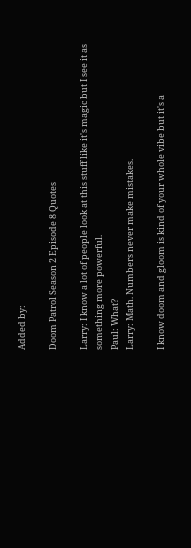Added by:

Doom Patrol Season 2 Episode 8 Quotes

Larry: I know a lot of people look at this stuff like it's magic but I see it as something more powerful.
Paul: What?
Larry: Math. Numbers never make mistakes.

I know doom and gloom is kind of your whole vibe but it's a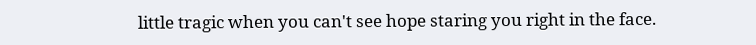little tragic when you can't see hope staring you right in the face.